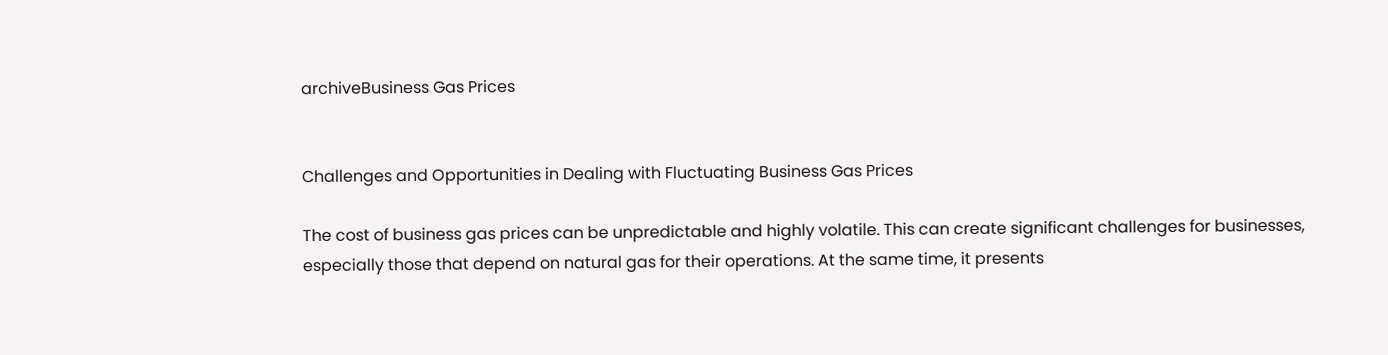archiveBusiness Gas Prices


Challenges and Opportunities in Dealing with Fluctuating Business Gas Prices

The cost of business gas prices can be unpredictable and highly volatile. This can create significant challenges for businesses, especially those that depend on natural gas for their operations. At the same time, it presents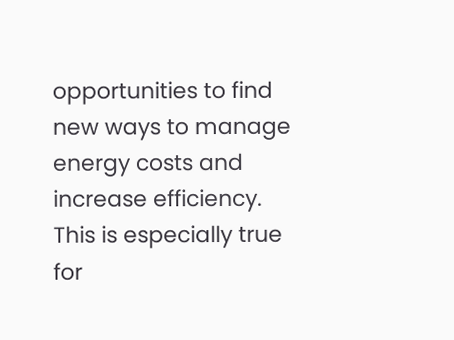opportunities to find new ways to manage energy costs and increase efficiency. This is especially true for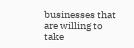businesses that are willing to take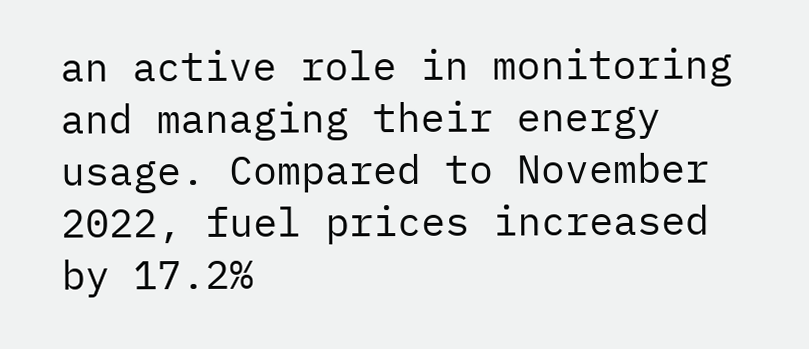an active role in monitoring and managing their energy usage. Compared to November 2022, fuel prices increased by 17.2%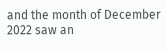and the month of December 2022 saw an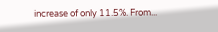increase of only 11.5%. From...